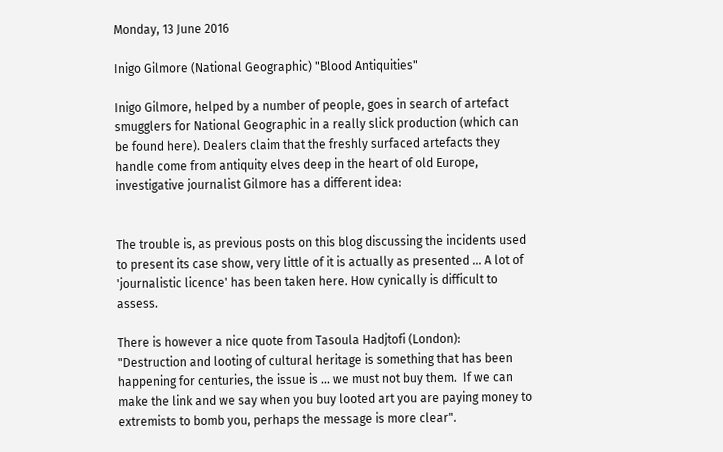Monday, 13 June 2016

Inigo Gilmore (National Geographic) "Blood Antiquities"

Inigo Gilmore, helped by a number of people, goes in search of artefact smugglers for National Geographic in a really slick production (which can be found here). Dealers claim that the freshly surfaced artefacts they handle come from antiquity elves deep in the heart of old Europe, investigative journalist Gilmore has a different idea:


The trouble is, as previous posts on this blog discussing the incidents used to present its case show, very little of it is actually as presented ... A lot of 'journalistic licence' has been taken here. How cynically is difficult to assess.

There is however a nice quote from Tasoula Hadjtofi (London):
"Destruction and looting of cultural heritage is something that has been happening for centuries, the issue is ... we must not buy them.  If we can make the link and we say when you buy looted art you are paying money to extremists to bomb you, perhaps the message is more clear".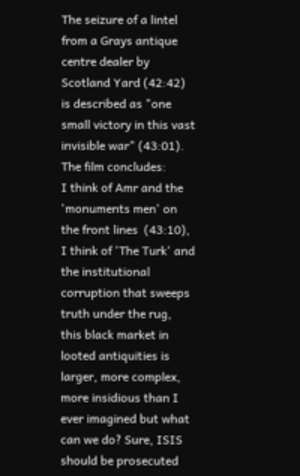The seizure of a lintel from a Grays antique centre dealer by Scotland Yard (42:42) is described as "one small victory in this vast invisible war" (43:01). The film concludes:
I think of Amr and the 'monuments men' on the front lines  (43:10), I think of 'The Turk' and the institutional corruption that sweeps truth under the rug, this black market in looted antiquities is larger, more complex, more insidious than I ever imagined but what can we do? Sure, ISIS should be prosecuted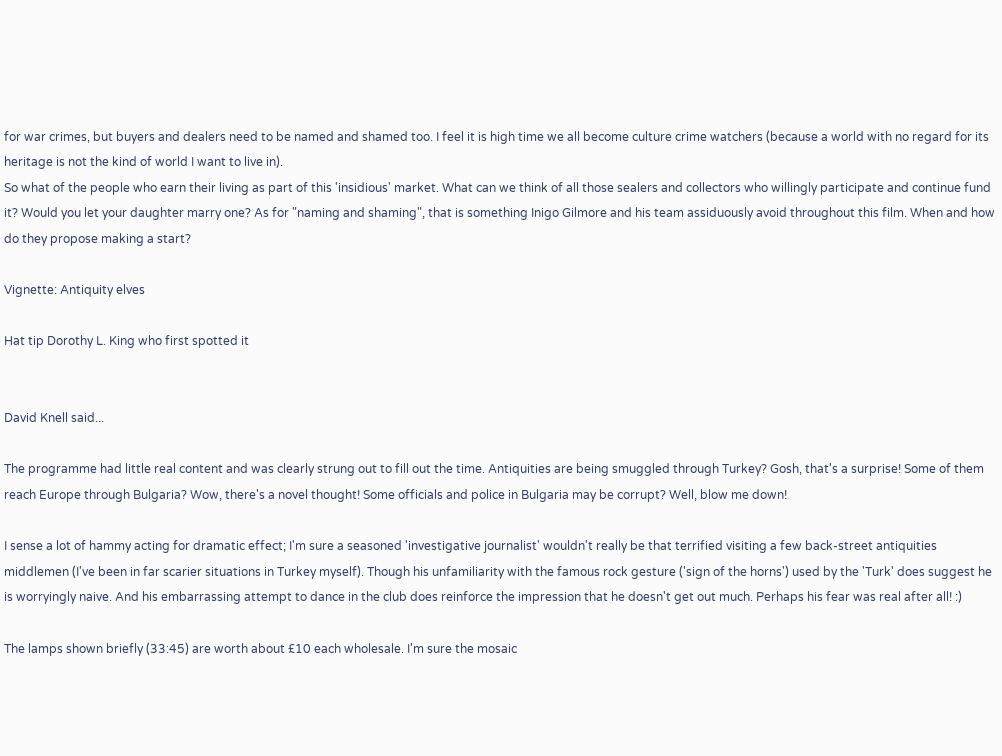for war crimes, but buyers and dealers need to be named and shamed too. I feel it is high time we all become culture crime watchers (because a world with no regard for its heritage is not the kind of world I want to live in).
So what of the people who earn their living as part of this 'insidious' market. What can we think of all those sealers and collectors who willingly participate and continue fund it? Would you let your daughter marry one? As for "naming and shaming", that is something Inigo Gilmore and his team assiduously avoid throughout this film. When and how do they propose making a start?

Vignette: Antiquity elves

Hat tip Dorothy L. King who first spotted it


David Knell said...

The programme had little real content and was clearly strung out to fill out the time. Antiquities are being smuggled through Turkey? Gosh, that's a surprise! Some of them reach Europe through Bulgaria? Wow, there's a novel thought! Some officials and police in Bulgaria may be corrupt? Well, blow me down!

I sense a lot of hammy acting for dramatic effect; I'm sure a seasoned 'investigative journalist' wouldn't really be that terrified visiting a few back-street antiquities middlemen (I've been in far scarier situations in Turkey myself). Though his unfamiliarity with the famous rock gesture ('sign of the horns') used by the 'Turk' does suggest he is worryingly naive. And his embarrassing attempt to dance in the club does reinforce the impression that he doesn't get out much. Perhaps his fear was real after all! :)

The lamps shown briefly (33:45) are worth about £10 each wholesale. I'm sure the mosaic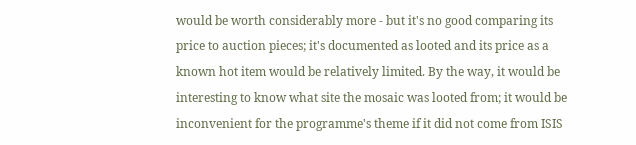would be worth considerably more - but it's no good comparing its price to auction pieces; it's documented as looted and its price as a known hot item would be relatively limited. By the way, it would be interesting to know what site the mosaic was looted from; it would be inconvenient for the programme's theme if it did not come from ISIS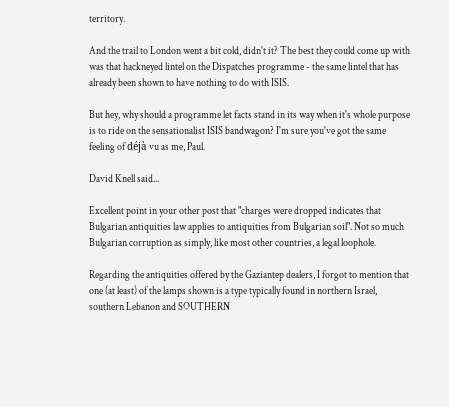territory.

And the trail to London went a bit cold, didn't it? The best they could come up with was that hackneyed lintel on the Dispatches programme - the same lintel that has already been shown to have nothing to do with ISIS.

But hey, why should a programme let facts stand in its way when it's whole purpose is to ride on the sensationalist ISIS bandwagon? I'm sure you've got the same feeling of déjà vu as me, Paul.

David Knell said...

Excellent point in your other post that "charges were dropped indicates that Bulgarian antiquities law applies to antiquities from Bulgarian soil". Not so much Bulgarian corruption as simply, like most other countries, a legal loophole.

Regarding the antiquities offered by the Gaziantep dealers, I forgot to mention that one (at least) of the lamps shown is a type typically found in northern Israel, southern Lebanon and SOUTHERN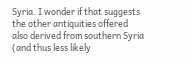Syria. I wonder if that suggests the other antiquities offered also derived from southern Syria (and thus less likely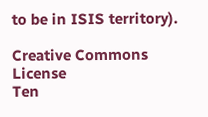to be in ISIS territory).

Creative Commons License
Ten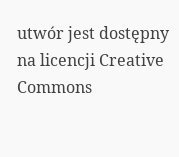utwór jest dostępny na licencji Creative Commons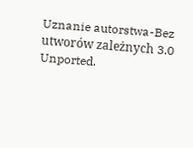Uznanie autorstwa-Bez utworów zależnych 3.0 Unported.